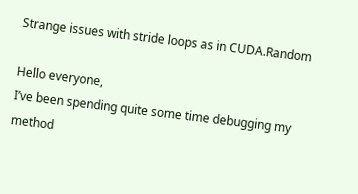Strange issues with stride loops as in CUDA.Random

Hello everyone,
I’ve been spending quite some time debugging my method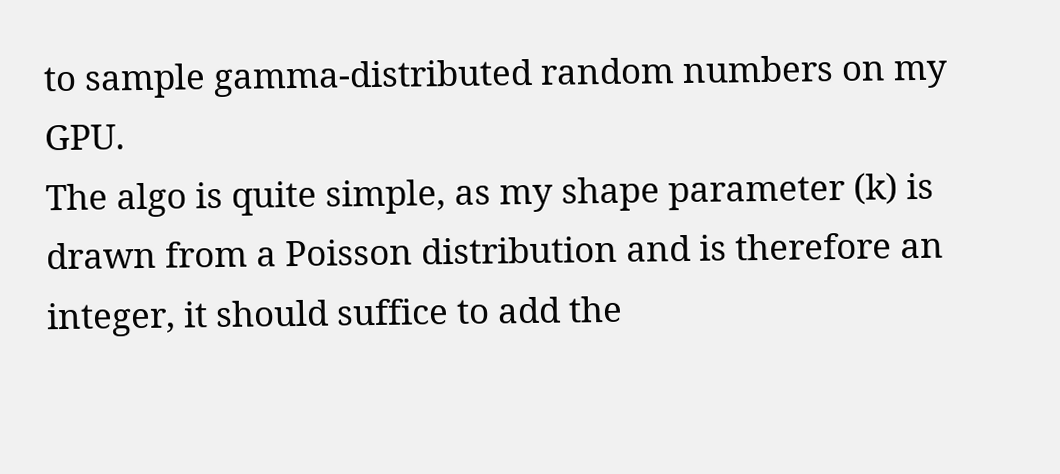to sample gamma-distributed random numbers on my GPU.
The algo is quite simple, as my shape parameter (k) is drawn from a Poisson distribution and is therefore an integer, it should suffice to add the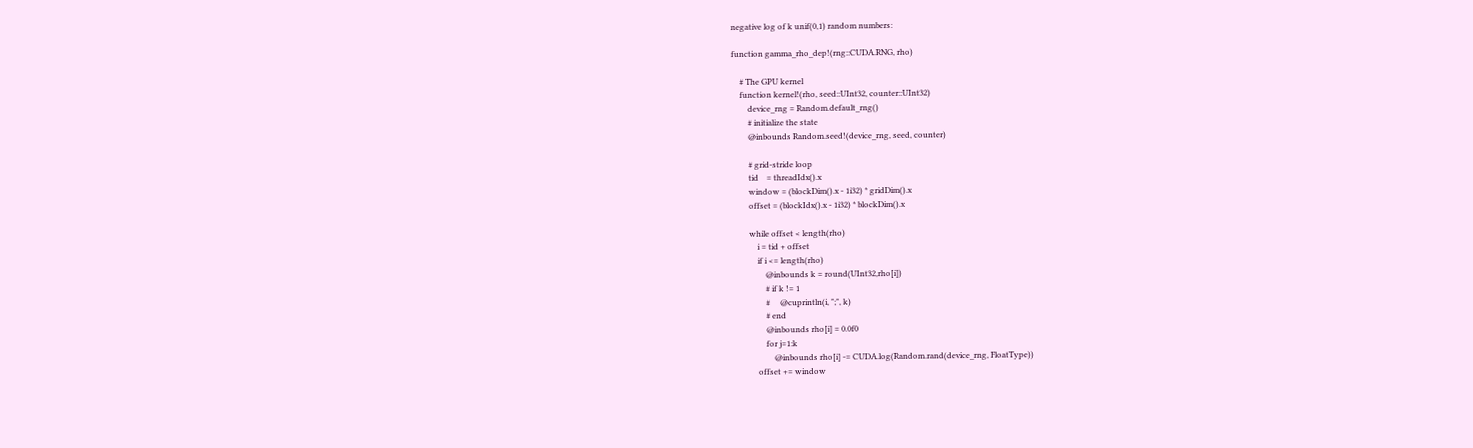negative log of k unif(0,1) random numbers:

function gamma_rho_dep!(rng::CUDA.RNG, rho)

    # The GPU kernel
    function kernel!(rho, seed::UInt32, counter::UInt32)
        device_rng = Random.default_rng()
        # initialize the state
        @inbounds Random.seed!(device_rng, seed, counter)

        # grid-stride loop
        tid    = threadIdx().x
        window = (blockDim().x - 1i32) * gridDim().x
        offset = (blockIdx().x - 1i32) * blockDim().x

        while offset < length(rho)
            i = tid + offset
            if i <= length(rho)
                @inbounds k = round(UInt32,rho[i])
                # if k != 1
                #     @cuprintln(i, ";", k)
                # end
                @inbounds rho[i] = 0.0f0
                for j=1:k
                    @inbounds rho[i] -= CUDA.log(Random.rand(device_rng, FloatType))
            offset += window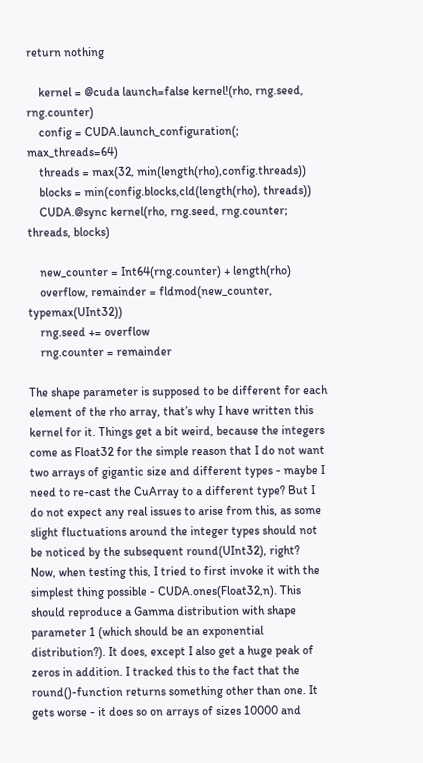return nothing

    kernel = @cuda launch=false kernel!(rho, rng.seed, rng.counter)
    config = CUDA.launch_configuration(; max_threads=64)
    threads = max(32, min(length(rho),config.threads))
    blocks = min(config.blocks,cld(length(rho), threads))
    CUDA.@sync kernel(rho, rng.seed, rng.counter; threads, blocks)

    new_counter = Int64(rng.counter) + length(rho)
    overflow, remainder = fldmod(new_counter, typemax(UInt32))
    rng.seed += overflow
    rng.counter = remainder

The shape parameter is supposed to be different for each element of the rho array, that’s why I have written this kernel for it. Things get a bit weird, because the integers come as Float32 for the simple reason that I do not want two arrays of gigantic size and different types - maybe I need to re-cast the CuArray to a different type? But I do not expect any real issues to arise from this, as some slight fluctuations around the integer types should not be noticed by the subsequent round(UInt32), right?
Now, when testing this, I tried to first invoke it with the simplest thing possible - CUDA.ones(Float32,n). This should reproduce a Gamma distribution with shape parameter 1 (which should be an exponential distribution?). It does, except I also get a huge peak of zeros in addition. I tracked this to the fact that the round()-function returns something other than one. It gets worse - it does so on arrays of sizes 10000 and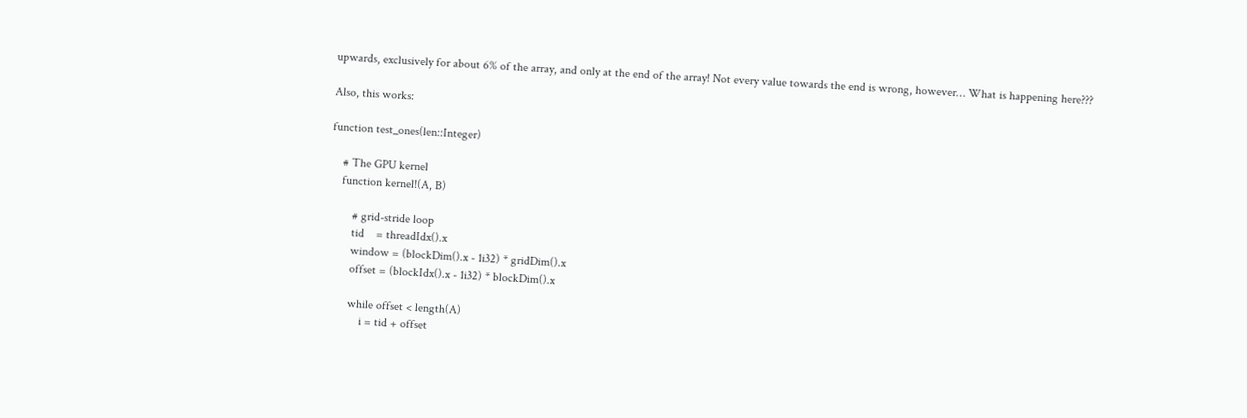upwards, exclusively for about 6% of the array, and only at the end of the array! Not every value towards the end is wrong, however… What is happening here???

Also, this works:

function test_ones(len::Integer)

    # The GPU kernel
    function kernel!(A, B)

        # grid-stride loop
        tid    = threadIdx().x
        window = (blockDim().x - 1i32) * gridDim().x
        offset = (blockIdx().x - 1i32) * blockDim().x

        while offset < length(A)
            i = tid + offset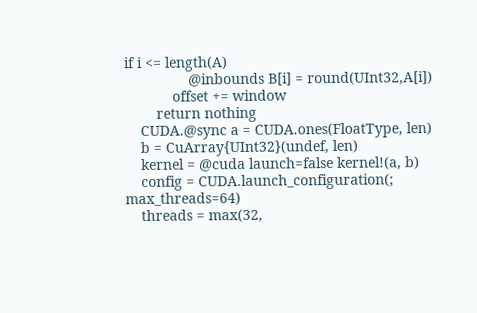if i <= length(A)
                @inbounds B[i] = round(UInt32,A[i])
            offset += window
        return nothing
    CUDA.@sync a = CUDA.ones(FloatType, len)
    b = CuArray{UInt32}(undef, len)
    kernel = @cuda launch=false kernel!(a, b)
    config = CUDA.launch_configuration(; max_threads=64)
    threads = max(32,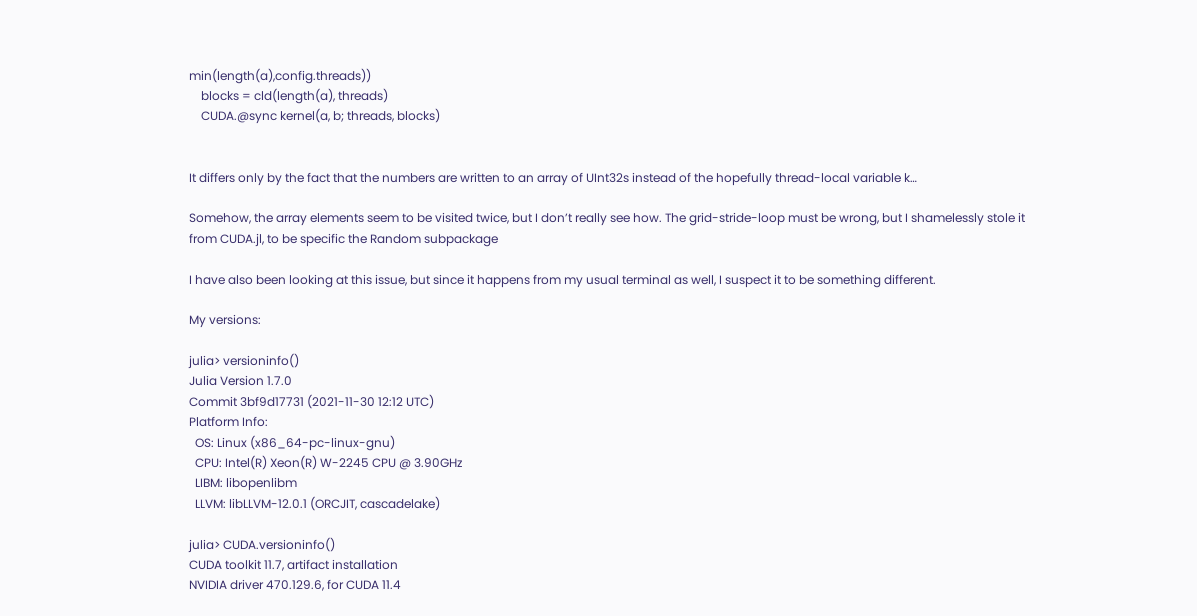min(length(a),config.threads))
    blocks = cld(length(a), threads)
    CUDA.@sync kernel(a, b; threads, blocks)


It differs only by the fact that the numbers are written to an array of UInt32s instead of the hopefully thread-local variable k…

Somehow, the array elements seem to be visited twice, but I don’t really see how. The grid-stride-loop must be wrong, but I shamelessly stole it from CUDA.jl, to be specific the Random subpackage

I have also been looking at this issue, but since it happens from my usual terminal as well, I suspect it to be something different.

My versions:

julia> versioninfo()
Julia Version 1.7.0
Commit 3bf9d17731 (2021-11-30 12:12 UTC)
Platform Info:
  OS: Linux (x86_64-pc-linux-gnu)
  CPU: Intel(R) Xeon(R) W-2245 CPU @ 3.90GHz
  LIBM: libopenlibm
  LLVM: libLLVM-12.0.1 (ORCJIT, cascadelake)

julia> CUDA.versioninfo()
CUDA toolkit 11.7, artifact installation
NVIDIA driver 470.129.6, for CUDA 11.4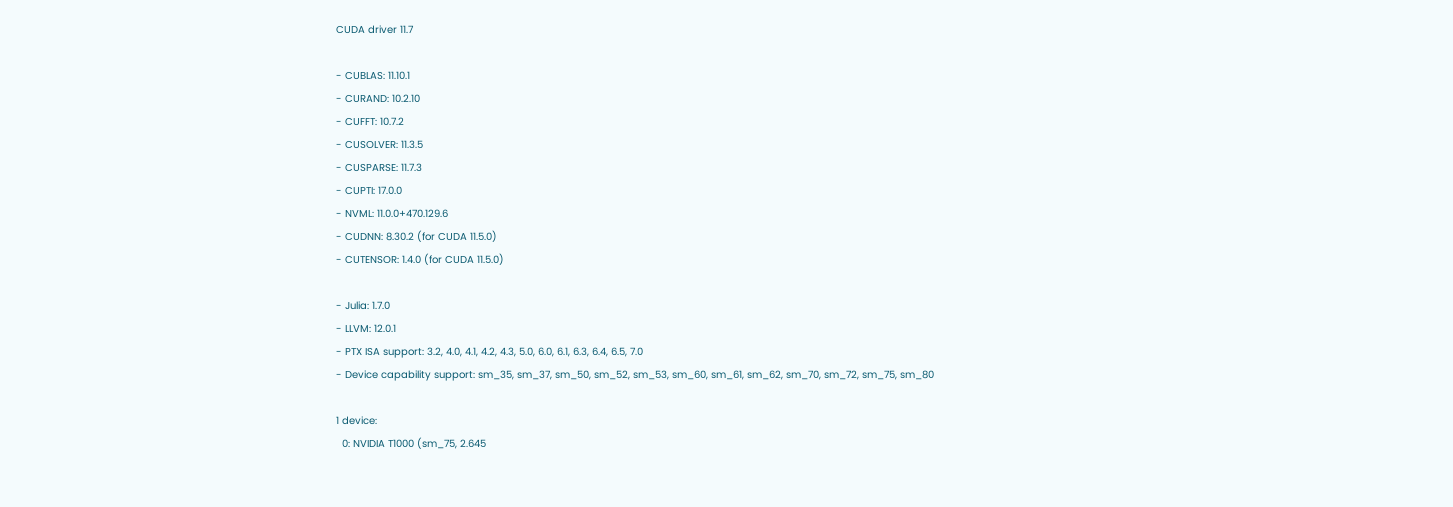CUDA driver 11.7

- CUBLAS: 11.10.1
- CURAND: 10.2.10
- CUFFT: 10.7.2
- CUSOLVER: 11.3.5
- CUSPARSE: 11.7.3
- CUPTI: 17.0.0
- NVML: 11.0.0+470.129.6
- CUDNN: 8.30.2 (for CUDA 11.5.0)
- CUTENSOR: 1.4.0 (for CUDA 11.5.0)

- Julia: 1.7.0
- LLVM: 12.0.1
- PTX ISA support: 3.2, 4.0, 4.1, 4.2, 4.3, 5.0, 6.0, 6.1, 6.3, 6.4, 6.5, 7.0
- Device capability support: sm_35, sm_37, sm_50, sm_52, sm_53, sm_60, sm_61, sm_62, sm_70, sm_72, sm_75, sm_80

1 device:
  0: NVIDIA T1000 (sm_75, 2.645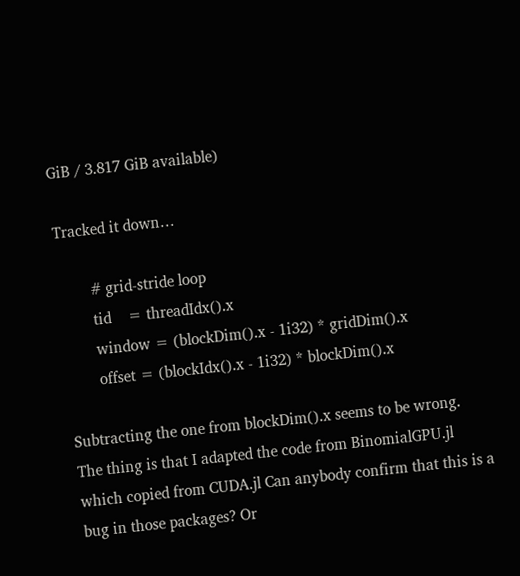GiB / 3.817 GiB available)

Tracked it down…

        # grid-stride loop
        tid    = threadIdx().x
        window = (blockDim().x - 1i32) * gridDim().x
        offset = (blockIdx().x - 1i32) * blockDim().x

Subtracting the one from blockDim().x seems to be wrong.
The thing is that I adapted the code from BinomialGPU.jl which copied from CUDA.jl Can anybody confirm that this is a bug in those packages? Or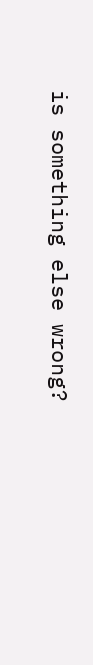is something else wrong?